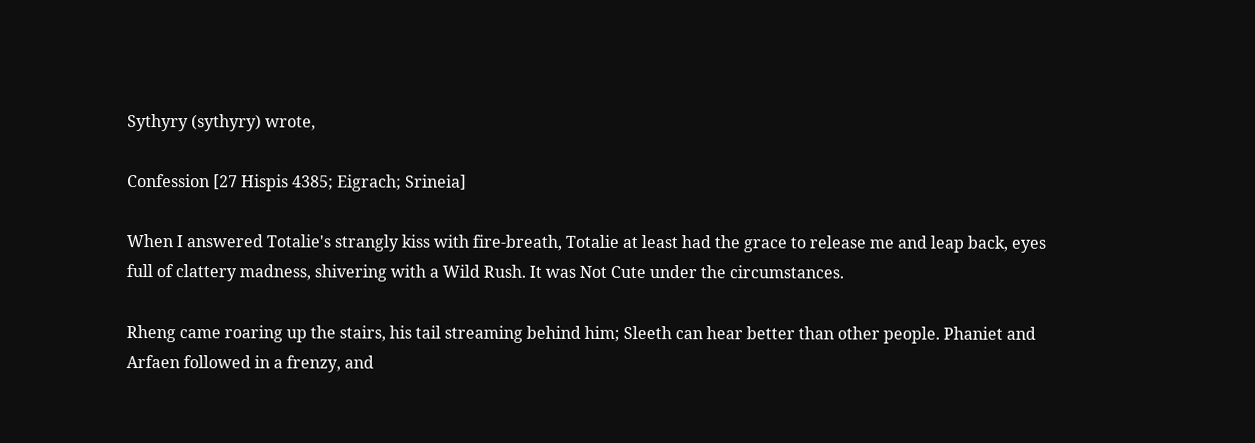Sythyry (sythyry) wrote,

Confession [27 Hispis 4385; Eigrach; Srineia]

When I answered Totalie's strangly kiss with fire-breath, Totalie at least had the grace to release me and leap back, eyes full of clattery madness, shivering with a Wild Rush. It was Not Cute under the circumstances.

Rheng came roaring up the stairs, his tail streaming behind him; Sleeth can hear better than other people. Phaniet and Arfaen followed in a frenzy, and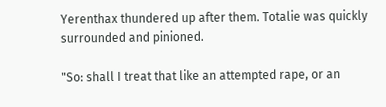Yerenthax thundered up after them. Totalie was quickly surrounded and pinioned.

"So: shall I treat that like an attempted rape, or an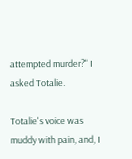attempted murder?" I asked Totalie.

Totalie's voice was muddy with pain, and, I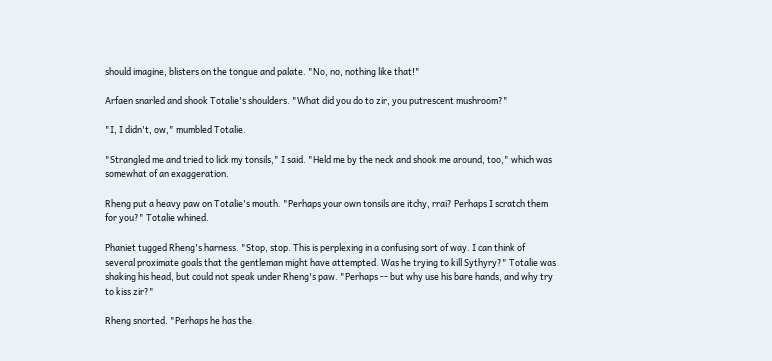should imagine, blisters on the tongue and palate. "No, no, nothing like that!"

Arfaen snarled and shook Totalie's shoulders. "What did you do to zir, you putrescent mushroom?"

"I, I didn't, ow," mumbled Totalie.

"Strangled me and tried to lick my tonsils," I said. "Held me by the neck and shook me around, too," which was somewhat of an exaggeration.

Rheng put a heavy paw on Totalie's mouth. "Perhaps your own tonsils are itchy, rrai? Perhaps I scratch them for you?" Totalie whined.

Phaniet tugged Rheng's harness. "Stop, stop. This is perplexing in a confusing sort of way. I can think of several proximate goals that the gentleman might have attempted. Was he trying to kill Sythyry?" Totalie was shaking his head, but could not speak under Rheng's paw. "Perhaps -- but why use his bare hands, and why try to kiss zir?"

Rheng snorted. "Perhaps he has the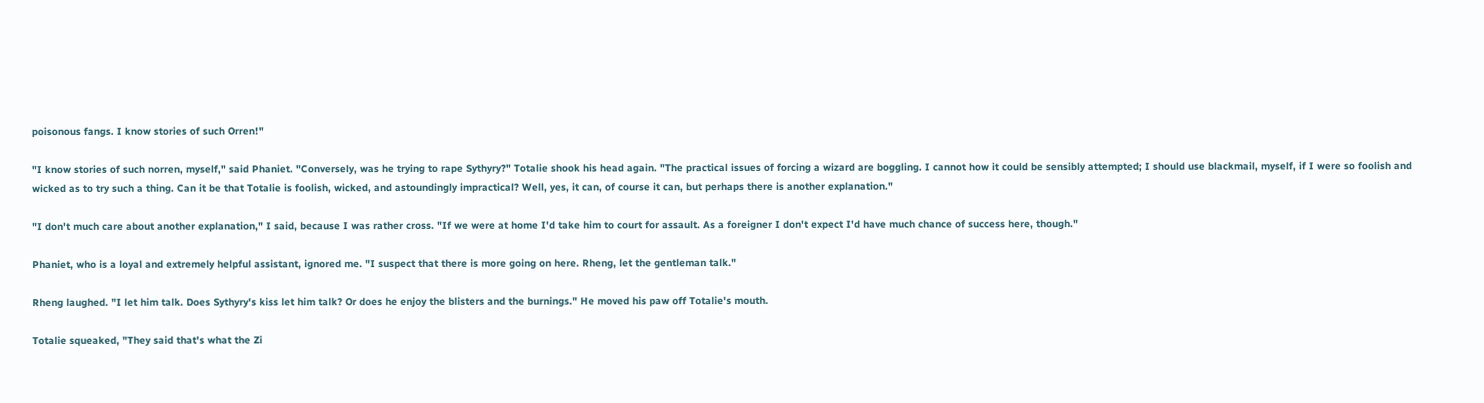poisonous fangs. I know stories of such Orren!"

"I know stories of such norren, myself," said Phaniet. "Conversely, was he trying to rape Sythyry?" Totalie shook his head again. "The practical issues of forcing a wizard are boggling. I cannot how it could be sensibly attempted; I should use blackmail, myself, if I were so foolish and wicked as to try such a thing. Can it be that Totalie is foolish, wicked, and astoundingly impractical? Well, yes, it can, of course it can, but perhaps there is another explanation."

"I don't much care about another explanation," I said, because I was rather cross. "If we were at home I'd take him to court for assault. As a foreigner I don't expect I'd have much chance of success here, though."

Phaniet, who is a loyal and extremely helpful assistant, ignored me. "I suspect that there is more going on here. Rheng, let the gentleman talk."

Rheng laughed. "I let him talk. Does Sythyry's kiss let him talk? Or does he enjoy the blisters and the burnings." He moved his paw off Totalie's mouth.

Totalie squeaked, "They said that's what the Zi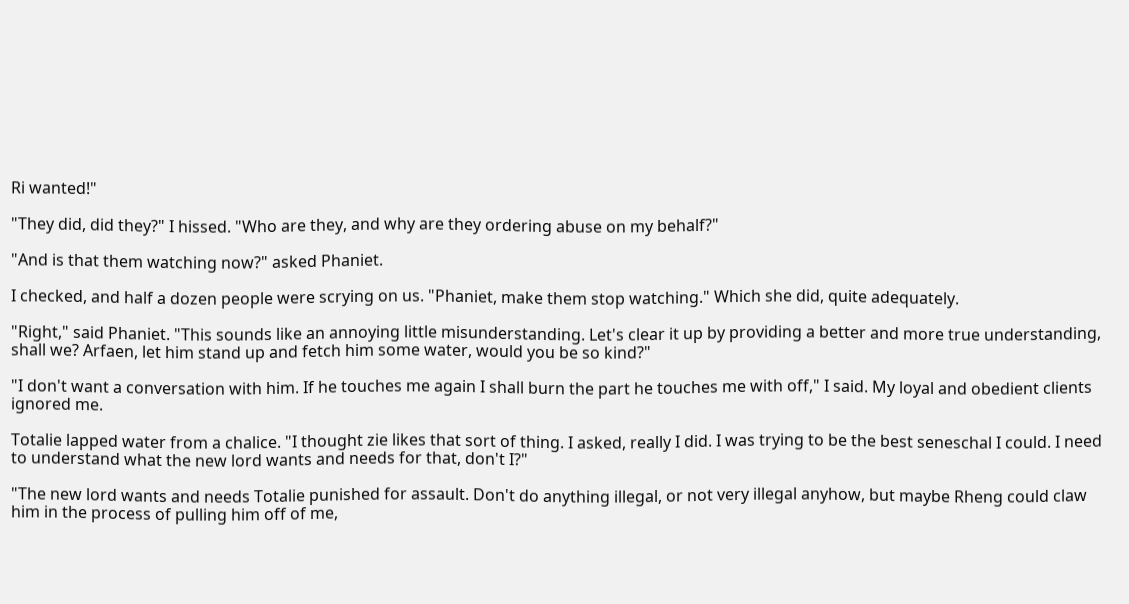Ri wanted!"

"They did, did they?" I hissed. "Who are they, and why are they ordering abuse on my behalf?"

"And is that them watching now?" asked Phaniet.

I checked, and half a dozen people were scrying on us. "Phaniet, make them stop watching." Which she did, quite adequately.

"Right," said Phaniet. "This sounds like an annoying little misunderstanding. Let's clear it up by providing a better and more true understanding, shall we? Arfaen, let him stand up and fetch him some water, would you be so kind?"

"I don't want a conversation with him. If he touches me again I shall burn the part he touches me with off," I said. My loyal and obedient clients ignored me.

Totalie lapped water from a chalice. "I thought zie likes that sort of thing. I asked, really I did. I was trying to be the best seneschal I could. I need to understand what the new lord wants and needs for that, don't I?"

"The new lord wants and needs Totalie punished for assault. Don't do anything illegal, or not very illegal anyhow, but maybe Rheng could claw him in the process of pulling him off of me,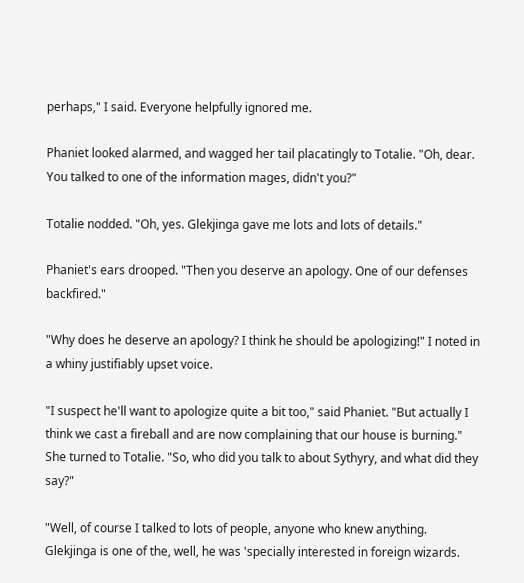perhaps," I said. Everyone helpfully ignored me.

Phaniet looked alarmed, and wagged her tail placatingly to Totalie. "Oh, dear. You talked to one of the information mages, didn't you?"

Totalie nodded. "Oh, yes. Glekjinga gave me lots and lots of details."

Phaniet's ears drooped. "Then you deserve an apology. One of our defenses backfired."

"Why does he deserve an apology? I think he should be apologizing!" I noted in a whiny justifiably upset voice.

"I suspect he'll want to apologize quite a bit too," said Phaniet. "But actually I think we cast a fireball and are now complaining that our house is burning." She turned to Totalie. "So, who did you talk to about Sythyry, and what did they say?"

"Well, of course I talked to lots of people, anyone who knew anything. Glekjinga is one of the, well, he was 'specially interested in foreign wizards.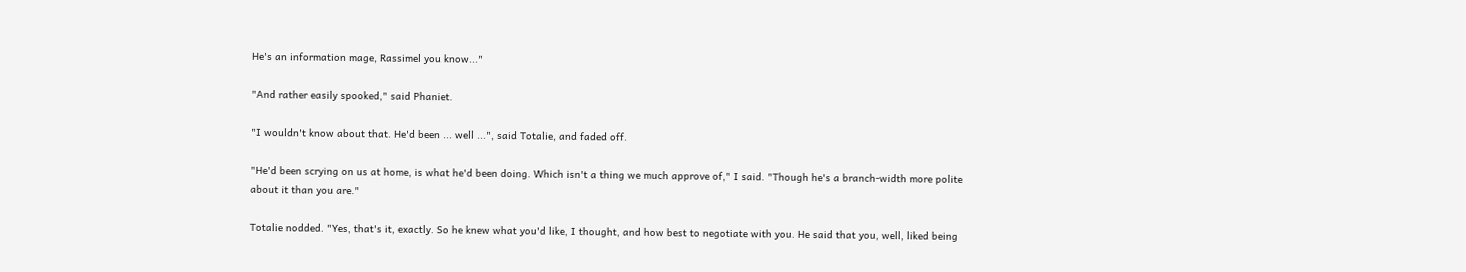He's an information mage, Rassimel you know..."

"And rather easily spooked," said Phaniet.

"I wouldn't know about that. He'd been ... well ...", said Totalie, and faded off.

"He'd been scrying on us at home, is what he'd been doing. Which isn't a thing we much approve of," I said. "Though he's a branch-width more polite about it than you are."

Totalie nodded. "Yes, that's it, exactly. So he knew what you'd like, I thought, and how best to negotiate with you. He said that you, well, liked being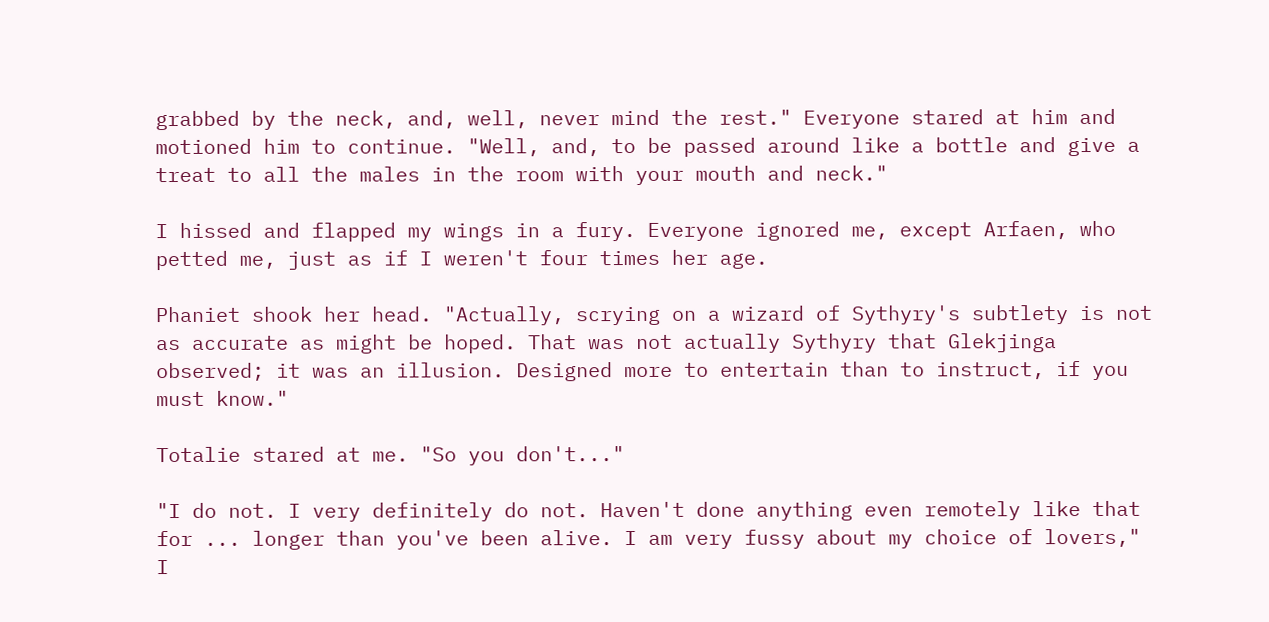grabbed by the neck, and, well, never mind the rest." Everyone stared at him and motioned him to continue. "Well, and, to be passed around like a bottle and give a treat to all the males in the room with your mouth and neck."

I hissed and flapped my wings in a fury. Everyone ignored me, except Arfaen, who petted me, just as if I weren't four times her age.

Phaniet shook her head. "Actually, scrying on a wizard of Sythyry's subtlety is not as accurate as might be hoped. That was not actually Sythyry that Glekjinga observed; it was an illusion. Designed more to entertain than to instruct, if you must know."

Totalie stared at me. "So you don't..."

"I do not. I very definitely do not. Haven't done anything even remotely like that for ... longer than you've been alive. I am very fussy about my choice of lovers," I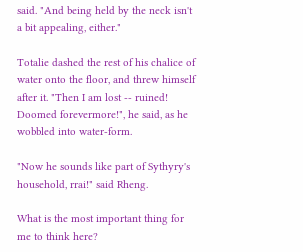said. "And being held by the neck isn't a bit appealing, either."

Totalie dashed the rest of his chalice of water onto the floor, and threw himself after it. "Then I am lost -- ruined! Doomed forevermore!", he said, as he wobbled into water-form.

"Now he sounds like part of Sythyry's household, rrai!" said Rheng.

What is the most important thing for me to think here?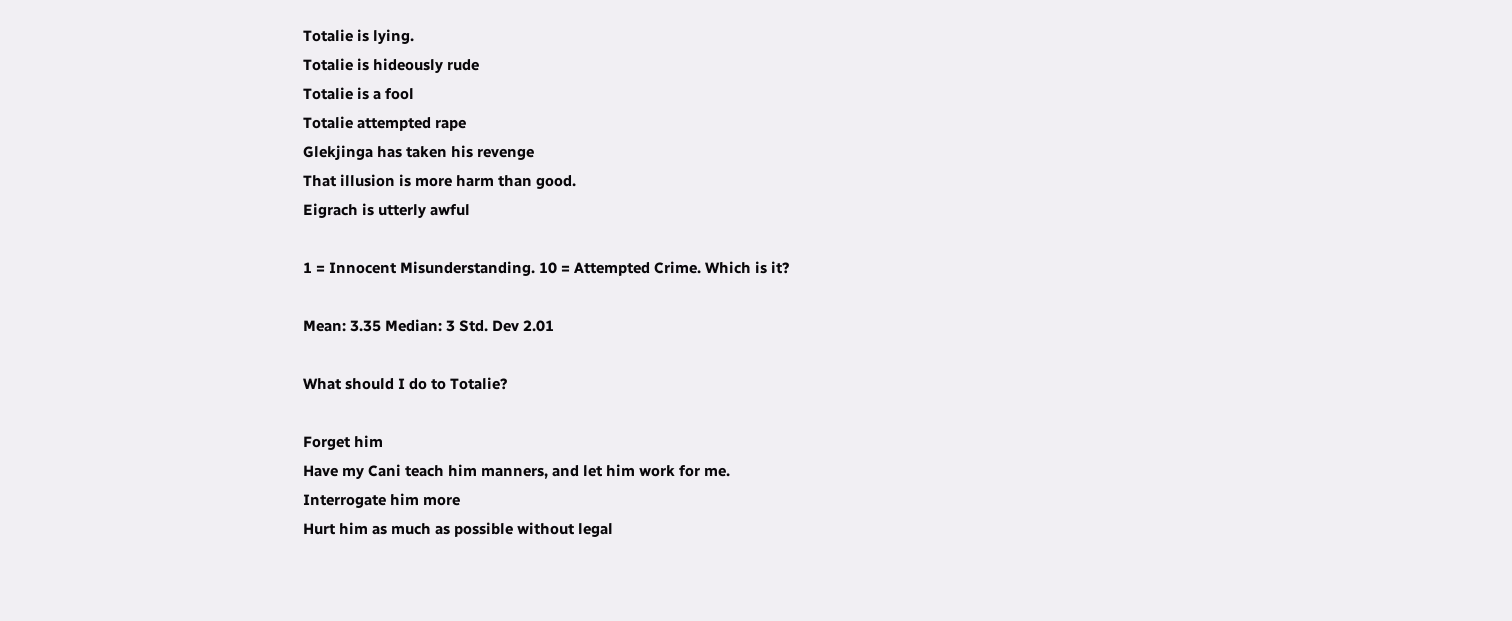Totalie is lying.
Totalie is hideously rude
Totalie is a fool
Totalie attempted rape
Glekjinga has taken his revenge
That illusion is more harm than good.
Eigrach is utterly awful

1 = Innocent Misunderstanding. 10 = Attempted Crime. Which is it?

Mean: 3.35 Median: 3 Std. Dev 2.01

What should I do to Totalie?

Forget him
Have my Cani teach him manners, and let him work for me.
Interrogate him more
Hurt him as much as possible without legal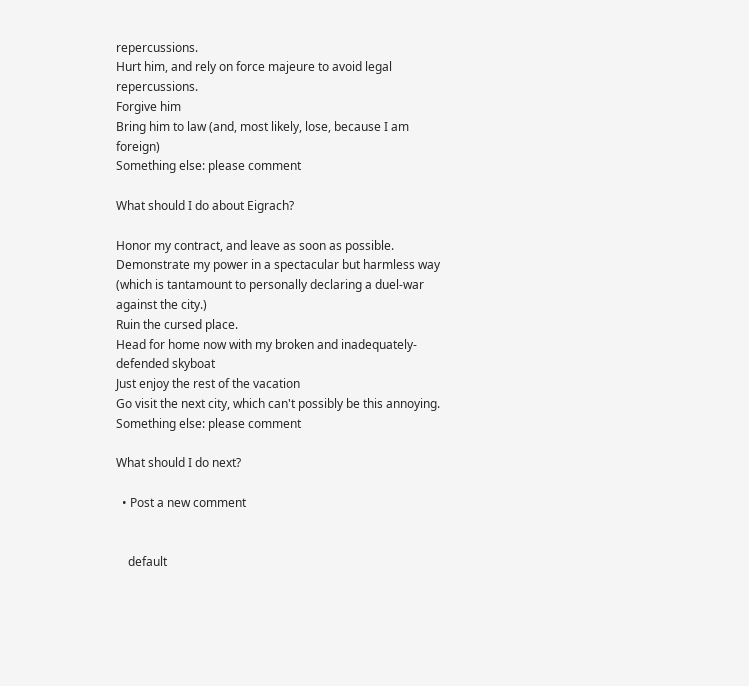repercussions.
Hurt him, and rely on force majeure to avoid legal repercussions.
Forgive him
Bring him to law (and, most likely, lose, because I am foreign)
Something else: please comment

What should I do about Eigrach?

Honor my contract, and leave as soon as possible.
Demonstrate my power in a spectacular but harmless way (which is tantamount to personally declaring a duel-war against the city.)
Ruin the cursed place.
Head for home now with my broken and inadequately-defended skyboat
Just enjoy the rest of the vacation
Go visit the next city, which can't possibly be this annoying.
Something else: please comment

What should I do next?

  • Post a new comment


    default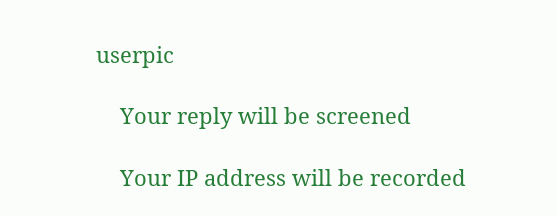userpic

    Your reply will be screened

    Your IP address will be recorded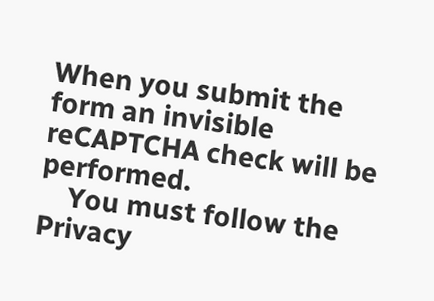When you submit the form an invisible reCAPTCHA check will be performed.
    You must follow the Privacy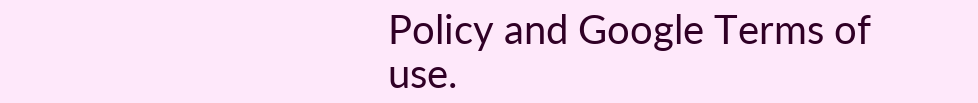Policy and Google Terms of use.